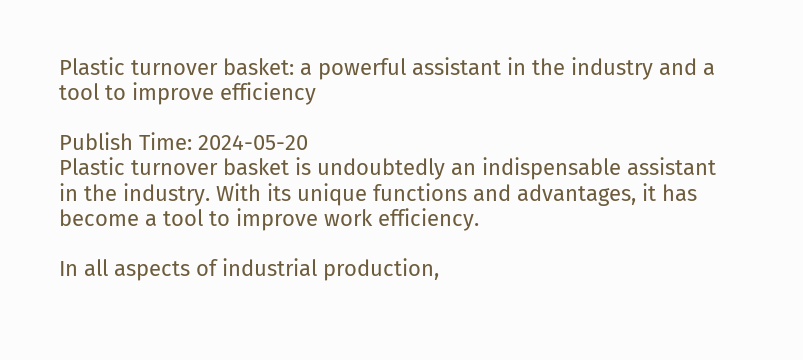Plastic turnover basket: a powerful assistant in the industry and a tool to improve efficiency

Publish Time: 2024-05-20
Plastic turnover basket is undoubtedly an indispensable assistant in the industry. With its unique functions and advantages, it has become a tool to improve work efficiency.

In all aspects of industrial production,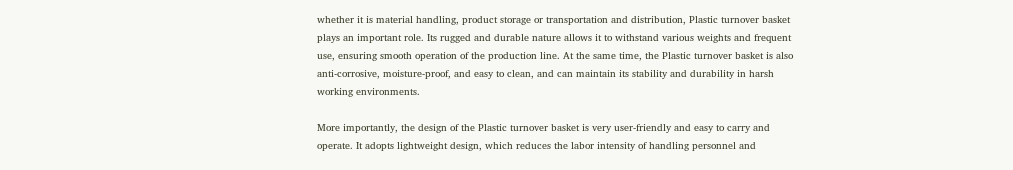whether it is material handling, product storage or transportation and distribution, Plastic turnover basket plays an important role. Its rugged and durable nature allows it to withstand various weights and frequent use, ensuring smooth operation of the production line. At the same time, the Plastic turnover basket is also anti-corrosive, moisture-proof, and easy to clean, and can maintain its stability and durability in harsh working environments.

More importantly, the design of the Plastic turnover basket is very user-friendly and easy to carry and operate. It adopts lightweight design, which reduces the labor intensity of handling personnel and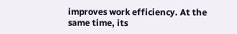improves work efficiency. At the same time, its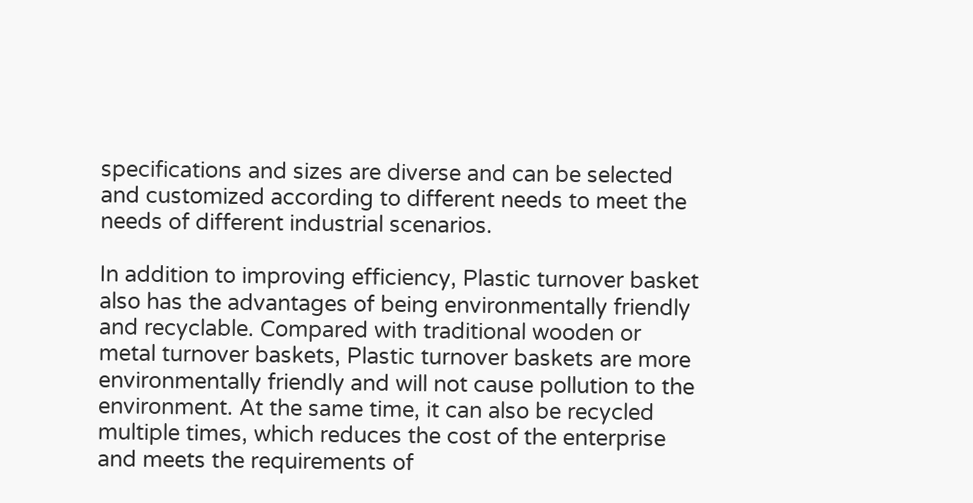specifications and sizes are diverse and can be selected and customized according to different needs to meet the needs of different industrial scenarios.

In addition to improving efficiency, Plastic turnover basket also has the advantages of being environmentally friendly and recyclable. Compared with traditional wooden or metal turnover baskets, Plastic turnover baskets are more environmentally friendly and will not cause pollution to the environment. At the same time, it can also be recycled multiple times, which reduces the cost of the enterprise and meets the requirements of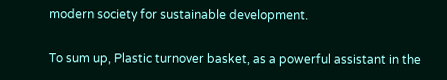modern society for sustainable development.

To sum up, Plastic turnover basket, as a powerful assistant in the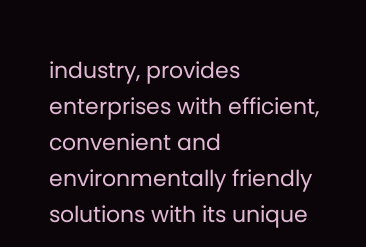industry, provides enterprises with efficient, convenient and environmentally friendly solutions with its unique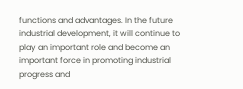functions and advantages. In the future industrial development, it will continue to play an important role and become an important force in promoting industrial progress and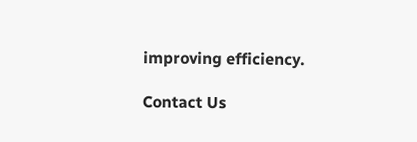improving efficiency.

Contact Us